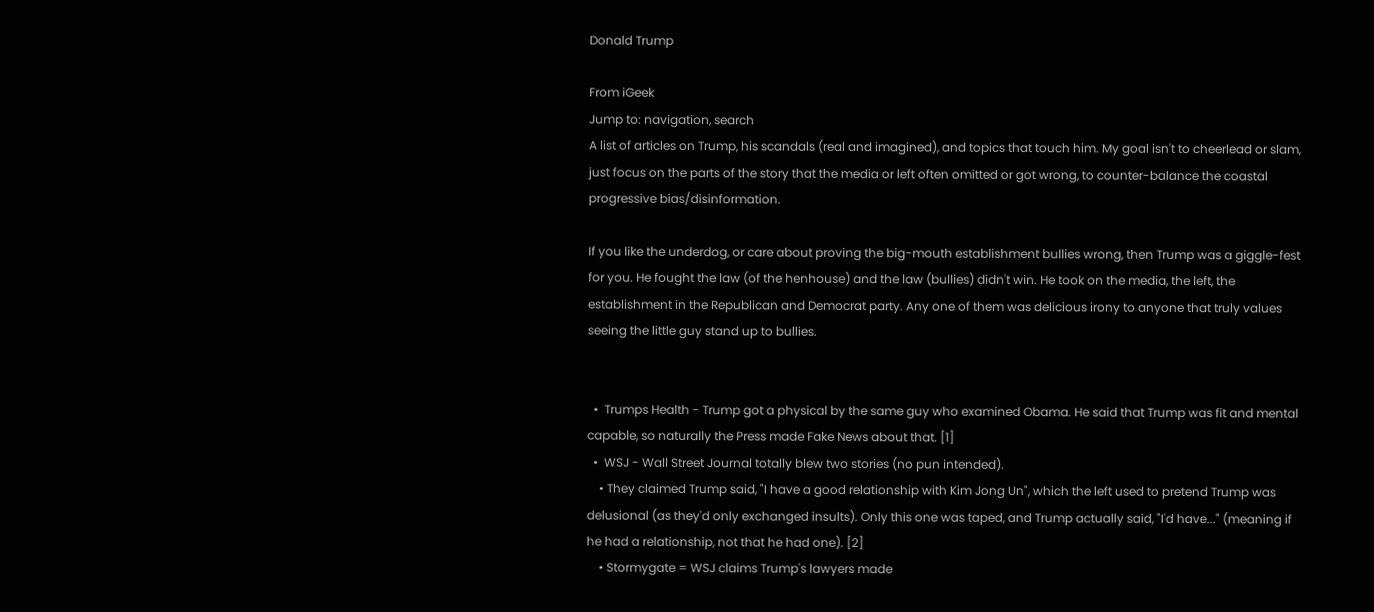Donald Trump

From iGeek
Jump to: navigation, search
A list of articles on Trump, his scandals (real and imagined), and topics that touch him. My goal isn't to cheerlead or slam, just focus on the parts of the story that the media or left often omitted or got wrong, to counter-balance the coastal progressive bias/disinformation.

If you like the underdog, or care about proving the big-mouth establishment bullies wrong, then Trump was a giggle-fest for you. He fought the law (of the henhouse) and the law (bullies) didn't win. He took on the media, the left, the establishment in the Republican and Democrat party. Any one of them was delicious irony to anyone that truly values seeing the little guy stand up to bullies.


  •  Trumps Health - Trump got a physical by the same guy who examined Obama. He said that Trump was fit and mental capable, so naturally the Press made Fake News about that. [1]
  •  WSJ - Wall Street Journal totally blew two stories (no pun intended).
    • They claimed Trump said, "I have a good relationship with Kim Jong Un", which the left used to pretend Trump was delusional (as they'd only exchanged insults). Only this one was taped, and Trump actually said, "I'd have..." (meaning if he had a relationship, not that he had one). [2]
    • Stormygate = WSJ claims Trump's lawyers made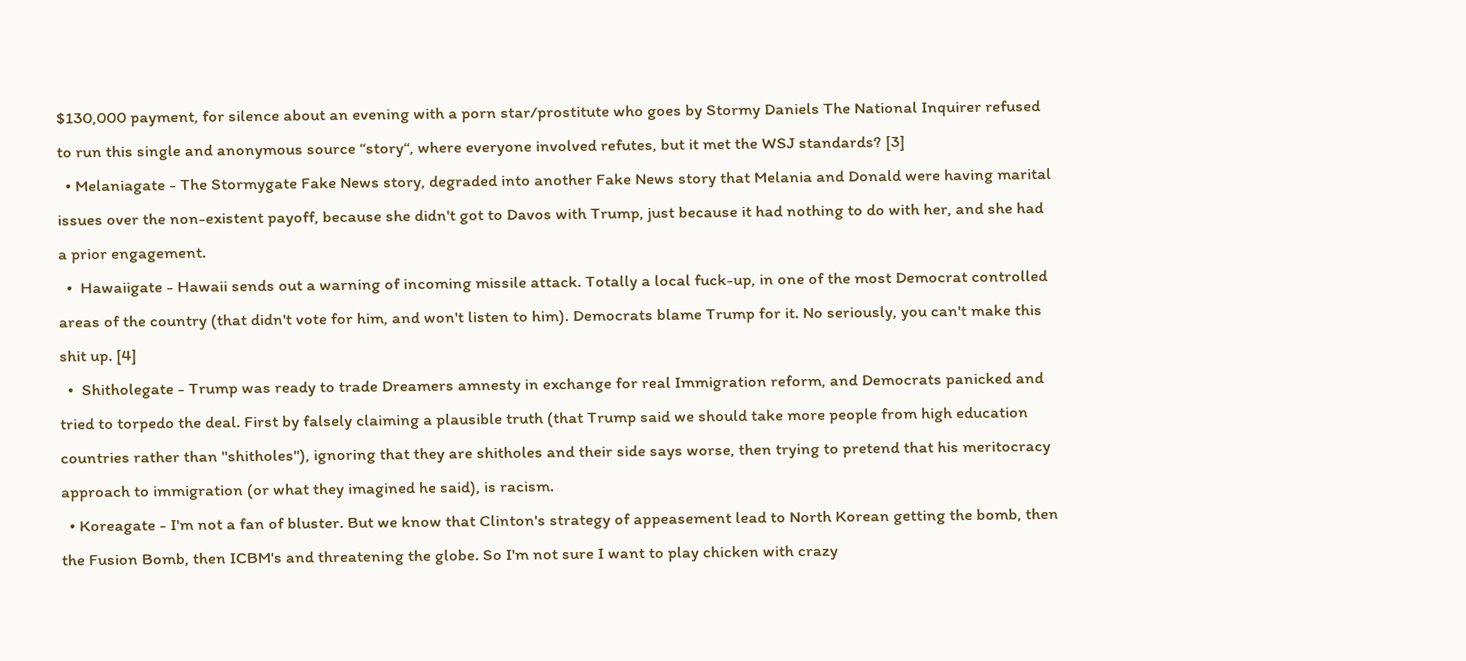$130,000 payment, for silence about an evening with a porn star/prostitute who goes by Stormy Daniels The National Inquirer refused to run this single and anonymous source “story“, where everyone involved refutes, but it met the WSJ standards? [3]
  • Melaniagate - The Stormygate Fake News story, degraded into another Fake News story that Melania and Donald were having marital issues over the non-existent payoff, because she didn't got to Davos with Trump, just because it had nothing to do with her, and she had a prior engagement.
  •  Hawaiigate - Hawaii sends out a warning of incoming missile attack. Totally a local fuck-up, in one of the most Democrat controlled areas of the country (that didn't vote for him, and won't listen to him). Democrats blame Trump for it. No seriously, you can't make this shit up. [4]
  •  Shitholegate - Trump was ready to trade Dreamers amnesty in exchange for real Immigration reform, and Democrats panicked and tried to torpedo the deal. First by falsely claiming a plausible truth (that Trump said we should take more people from high education countries rather than "shitholes"), ignoring that they are shitholes and their side says worse, then trying to pretend that his meritocracy approach to immigration (or what they imagined he said), is racism.
  • Koreagate - I'm not a fan of bluster. But we know that Clinton's strategy of appeasement lead to North Korean getting the bomb, then the Fusion Bomb, then ICBM's and threatening the globe. So I'm not sure I want to play chicken with crazy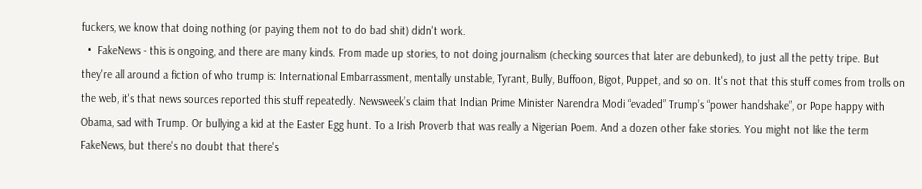fuckers, we know that doing nothing (or paying them not to do bad shit) didn't work.
  •  FakeNews - this is ongoing, and there are many kinds. From made up stories, to not doing journalism (checking sources that later are debunked), to just all the petty tripe. But they're all around a fiction of who trump is: International Embarrassment, mentally unstable, Tyrant, Bully, Buffoon, Bigot, Puppet, and so on. It's not that this stuff comes from trolls on the web, it's that news sources reported this stuff repeatedly. Newsweek’s claim that Indian Prime Minister Narendra Modi “evaded” Trump’s “power handshake”, or Pope happy with Obama, sad with Trump. Or bullying a kid at the Easter Egg hunt. To a Irish Proverb that was really a Nigerian Poem. And a dozen other fake stories. You might not like the term FakeNews, but there's no doubt that there's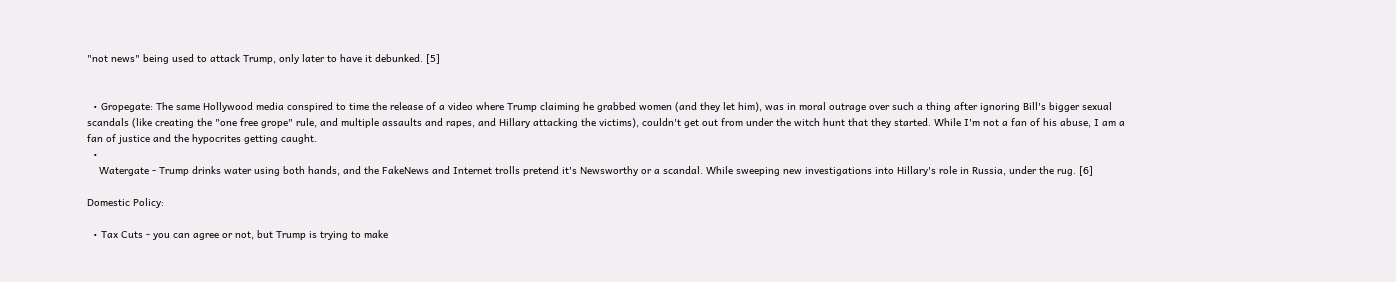"not news" being used to attack Trump, only later to have it debunked. [5]


  • Gropegate: The same Hollywood media conspired to time the release of a video where Trump claiming he grabbed women (and they let him), was in moral outrage over such a thing after ignoring Bill's bigger sexual scandals (like creating the "one free grope" rule, and multiple assaults and rapes, and Hillary attacking the victims), couldn't get out from under the witch hunt that they started. While I'm not a fan of his abuse, I am a fan of justice and the hypocrites getting caught.
  •
    Watergate - Trump drinks water using both hands, and the FakeNews and Internet trolls pretend it's Newsworthy or a scandal. While sweeping new investigations into Hillary's role in Russia, under the rug. [6]

Domestic Policy:

  • Tax Cuts - you can agree or not, but Trump is trying to make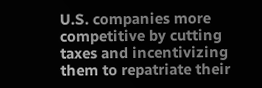U.S. companies more competitive by cutting taxes and incentivizing them to repatriate their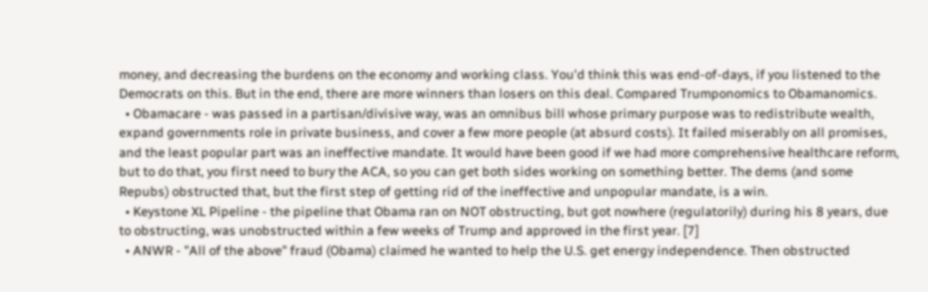money, and decreasing the burdens on the economy and working class. You'd think this was end-of-days, if you listened to the Democrats on this. But in the end, there are more winners than losers on this deal. Compared Trumponomics to Obamanomics.
  • Obamacare - was passed in a partisan/divisive way, was an omnibus bill whose primary purpose was to redistribute wealth, expand governments role in private business, and cover a few more people (at absurd costs). It failed miserably on all promises, and the least popular part was an ineffective mandate. It would have been good if we had more comprehensive healthcare reform, but to do that, you first need to bury the ACA, so you can get both sides working on something better. The dems (and some Repubs) obstructed that, but the first step of getting rid of the ineffective and unpopular mandate, is a win.
  • Keystone XL Pipeline - the pipeline that Obama ran on NOT obstructing, but got nowhere (regulatorily) during his 8 years, due to obstructing, was unobstructed within a few weeks of Trump and approved in the first year. [7]
  • ANWR - "All of the above" fraud (Obama) claimed he wanted to help the U.S. get energy independence. Then obstructed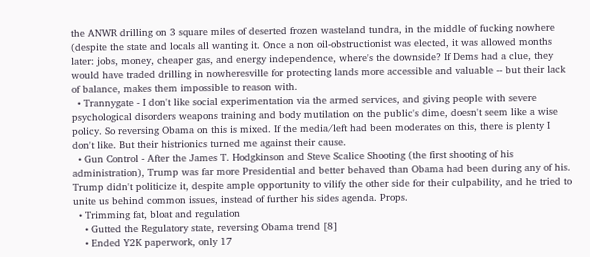the ANWR drilling on 3 square miles of deserted frozen wasteland tundra, in the middle of fucking nowhere (despite the state and locals all wanting it. Once a non oil-obstructionist was elected, it was allowed months later: jobs, money, cheaper gas, and energy independence, where's the downside? If Dems had a clue, they would have traded drilling in nowheresville for protecting lands more accessible and valuable -- but their lack of balance, makes them impossible to reason with.
  • Trannygate - I don't like social experimentation via the armed services, and giving people with severe psychological disorders weapons training and body mutilation on the public's dime, doesn't seem like a wise policy. So reversing Obama on this is mixed. If the media/left had been moderates on this, there is plenty I don't like. But their histrionics turned me against their cause.
  • Gun Control - After the James T. Hodgkinson and Steve Scalice Shooting (the first shooting of his administration), Trump was far more Presidential and better behaved than Obama had been during any of his. Trump didn't politicize it, despite ample opportunity to vilify the other side for their culpability, and he tried to unite us behind common issues, instead of further his sides agenda. Props.
  • Trimming fat, bloat and regulation
    • Gutted the Regulatory state, reversing Obama trend [8]
    • Ended Y2K paperwork, only 17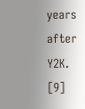years after Y2K. [9]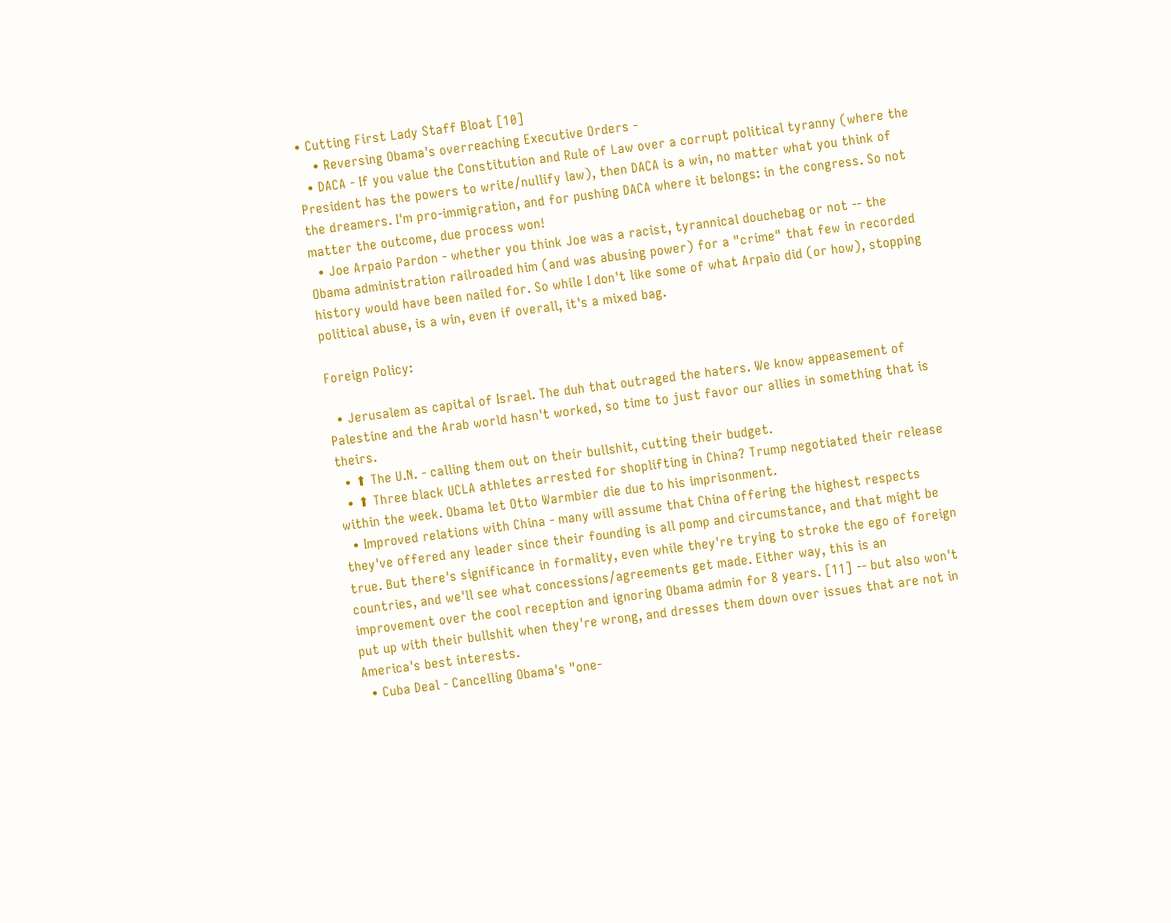• Cutting First Lady Staff Bloat [10]
    • Reversing Obama's overreaching Executive Orders -
  • DACA - If you value the Constitution and Rule of Law over a corrupt political tyranny (where the President has the powers to write/nullify law), then DACA is a win, no matter what you think of the dreamers. I'm pro-immigration, and for pushing DACA where it belongs: in the congress. So not matter the outcome, due process won!
  • Joe Arpaio Pardon - whether you think Joe was a racist, tyrannical douchebag or not -- the Obama administration railroaded him (and was abusing power) for a "crime" that few in recorded history would have been nailed for. So while I don't like some of what Arpaio did (or how), stopping political abuse, is a win, even if overall, it's a mixed bag.

Foreign Policy:

  • Jerusalem as capital of Israel. The duh that outraged the haters. We know appeasement of Palestine and the Arab world hasn't worked, so time to just favor our allies in something that is theirs.
  • ⬆ The U.N. - calling them out on their bullshit, cutting their budget.
  • ⬆ Three black UCLA athletes arrested for shoplifting in China? Trump negotiated their release within the week. Obama let Otto Warmbier die due to his imprisonment.
  • Improved relations with China - many will assume that China offering the highest respects they've offered any leader since their founding is all pomp and circumstance, and that might be true. But there's significance in formality, even while they're trying to stroke the ego of foreign countries, and we'll see what concessions/agreements get made. Either way, this is an improvement over the cool reception and ignoring Obama admin for 8 years. [11] -- but also won't put up with their bullshit when they're wrong, and dresses them down over issues that are not in America's best interests.
  • Cuba Deal - Cancelling Obama's "one-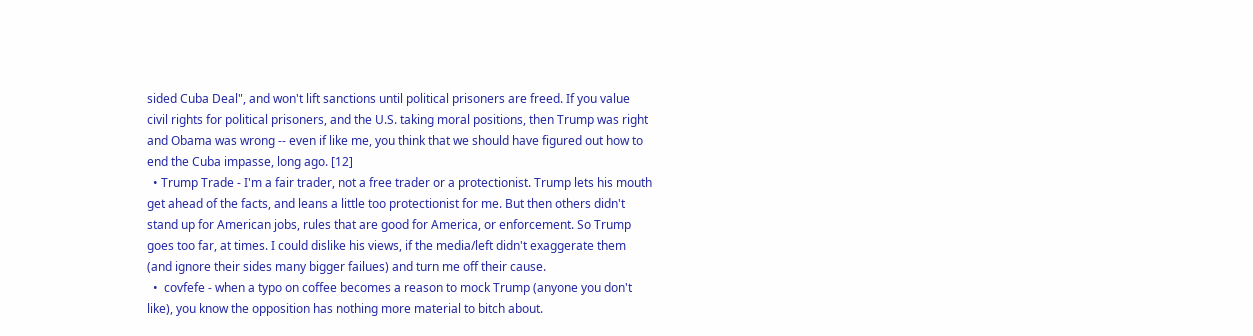sided Cuba Deal", and won't lift sanctions until political prisoners are freed. If you value civil rights for political prisoners, and the U.S. taking moral positions, then Trump was right and Obama was wrong -- even if like me, you think that we should have figured out how to end the Cuba impasse, long ago. [12]
  • Trump Trade - I'm a fair trader, not a free trader or a protectionist. Trump lets his mouth get ahead of the facts, and leans a little too protectionist for me. But then others didn't stand up for American jobs, rules that are good for America, or enforcement. So Trump goes too far, at times. I could dislike his views, if the media/left didn't exaggerate them (and ignore their sides many bigger failues) and turn me off their cause.
  •  covfefe - when a typo on coffee becomes a reason to mock Trump (anyone you don't like), you know the opposition has nothing more material to bitch about.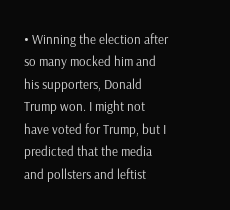• Winning the election after so many mocked him and his supporters, Donald Trump won. I might not have voted for Trump, but I predicted that the media and pollsters and leftist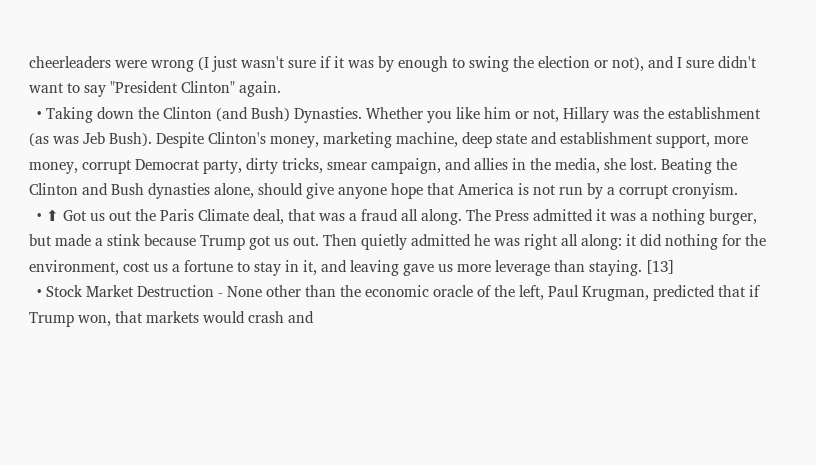cheerleaders were wrong (I just wasn't sure if it was by enough to swing the election or not), and I sure didn't want to say "President Clinton" again.
  • Taking down the Clinton (and Bush) Dynasties. Whether you like him or not, Hillary was the establishment (as was Jeb Bush). Despite Clinton's money, marketing machine, deep state and establishment support, more money, corrupt Democrat party, dirty tricks, smear campaign, and allies in the media, she lost. Beating the Clinton and Bush dynasties alone, should give anyone hope that America is not run by a corrupt cronyism.
  • ⬆ Got us out the Paris Climate deal, that was a fraud all along. The Press admitted it was a nothing burger, but made a stink because Trump got us out. Then quietly admitted he was right all along: it did nothing for the environment, cost us a fortune to stay in it, and leaving gave us more leverage than staying. [13]
  • Stock Market Destruction - None other than the economic oracle of the left, Paul Krugman, predicted that if Trump won, that markets would crash and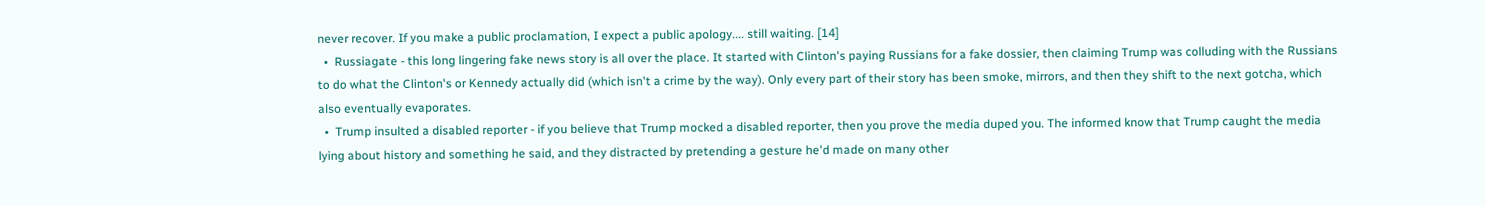never recover. If you make a public proclamation, I expect a public apology.... still waiting. [14]
  •  Russiagate - this long lingering fake news story is all over the place. It started with Clinton's paying Russians for a fake dossier, then claiming Trump was colluding with the Russians to do what the Clinton's or Kennedy actually did (which isn't a crime by the way). Only every part of their story has been smoke, mirrors, and then they shift to the next gotcha, which also eventually evaporates.
  •  Trump insulted a disabled reporter - if you believe that Trump mocked a disabled reporter, then you prove the media duped you. The informed know that Trump caught the media lying about history and something he said, and they distracted by pretending a gesture he'd made on many other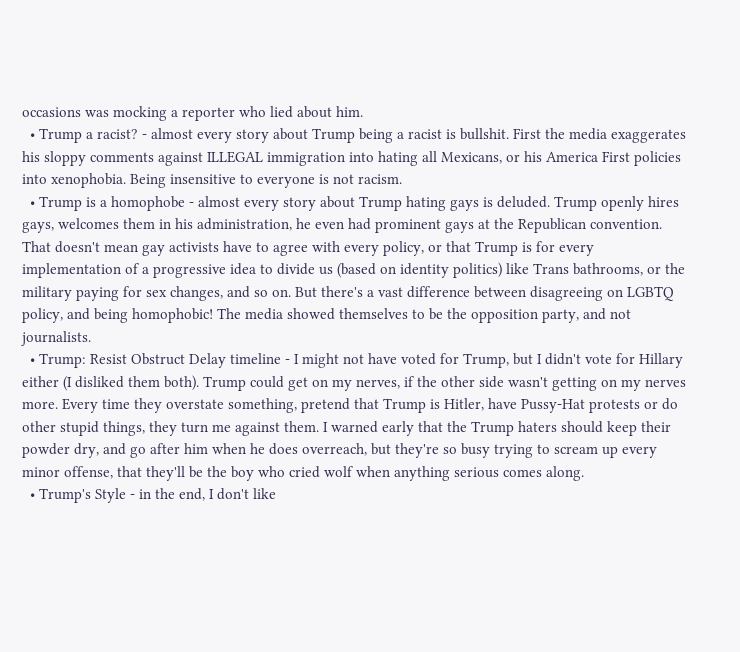occasions was mocking a reporter who lied about him.
  • Trump a racist? - almost every story about Trump being a racist is bullshit. First the media exaggerates his sloppy comments against ILLEGAL immigration into hating all Mexicans, or his America First policies into xenophobia. Being insensitive to everyone is not racism.
  • Trump is a homophobe - almost every story about Trump hating gays is deluded. Trump openly hires gays, welcomes them in his administration, he even had prominent gays at the Republican convention. That doesn't mean gay activists have to agree with every policy, or that Trump is for every implementation of a progressive idea to divide us (based on identity politics) like Trans bathrooms, or the military paying for sex changes, and so on. But there's a vast difference between disagreeing on LGBTQ policy, and being homophobic! The media showed themselves to be the opposition party, and not journalists.
  • Trump: Resist Obstruct Delay timeline - I might not have voted for Trump, but I didn't vote for Hillary either (I disliked them both). Trump could get on my nerves, if the other side wasn't getting on my nerves more. Every time they overstate something, pretend that Trump is Hitler, have Pussy-Hat protests or do other stupid things, they turn me against them. I warned early that the Trump haters should keep their powder dry, and go after him when he does overreach, but they're so busy trying to scream up every minor offense, that they'll be the boy who cried wolf when anything serious comes along.
  • Trump's Style - in the end, I don't like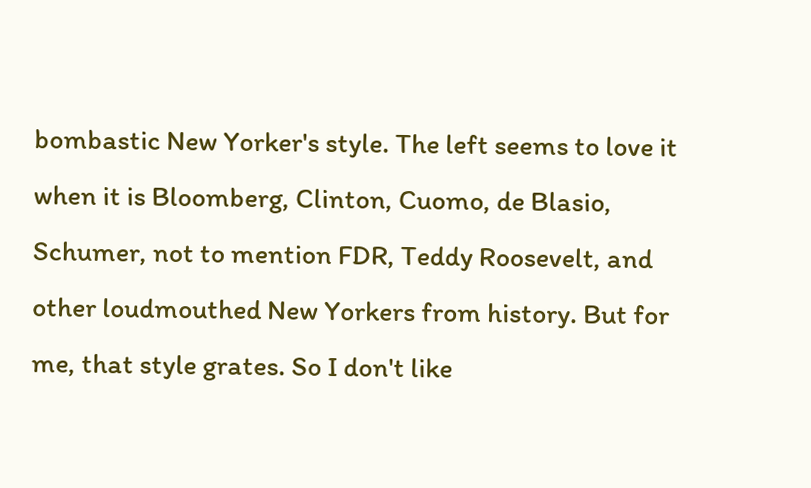bombastic New Yorker's style. The left seems to love it when it is Bloomberg, Clinton, Cuomo, de Blasio, Schumer, not to mention FDR, Teddy Roosevelt, and other loudmouthed New Yorkers from history. But for me, that style grates. So I don't like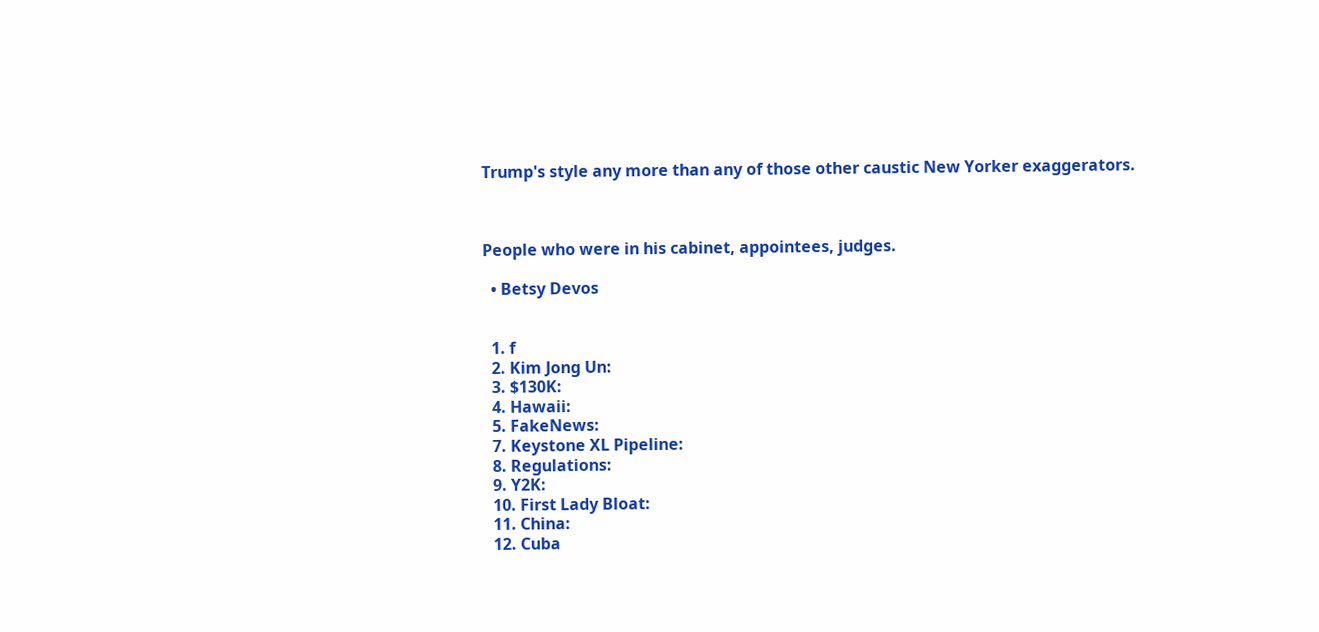Trump's style any more than any of those other caustic New Yorker exaggerators.



People who were in his cabinet, appointees, judges.

  • Betsy Devos


  1. f
  2. Kim Jong Un:
  3. $130K:
  4. Hawaii:
  5. FakeNews:
  7. Keystone XL Pipeline:
  8. Regulations:
  9. Y2K:
  10. First Lady Bloat:
  11. China:
  12. Cuba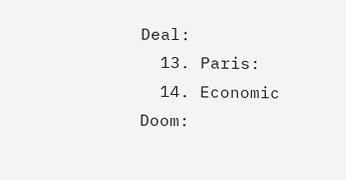Deal:
  13. Paris:
  14. Economic Doom: